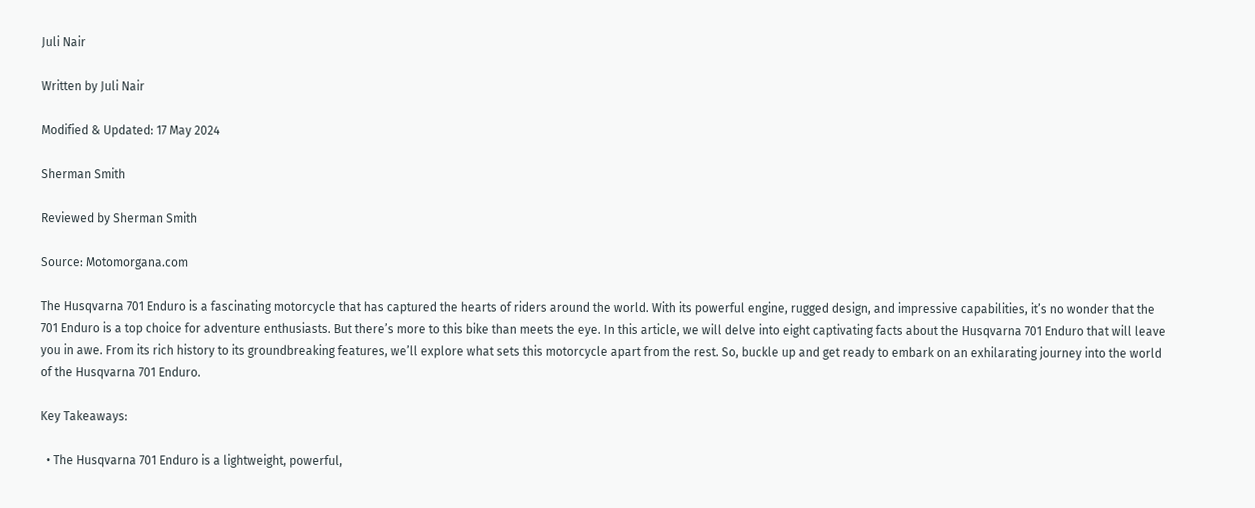Juli Nair

Written by Juli Nair

Modified & Updated: 17 May 2024

Sherman Smith

Reviewed by Sherman Smith

Source: Motomorgana.com

The Husqvarna 701 Enduro is a fascinating motorcycle that has captured the hearts of riders around the world. With its powerful engine, rugged design, and impressive capabilities, it’s no wonder that the 701 Enduro is a top choice for adventure enthusiasts. But there’s more to this bike than meets the eye. In this article, we will delve into eight captivating facts about the Husqvarna 701 Enduro that will leave you in awe. From its rich history to its groundbreaking features, we’ll explore what sets this motorcycle apart from the rest. So, buckle up and get ready to embark on an exhilarating journey into the world of the Husqvarna 701 Enduro.

Key Takeaways:

  • The Husqvarna 701 Enduro is a lightweight, powerful,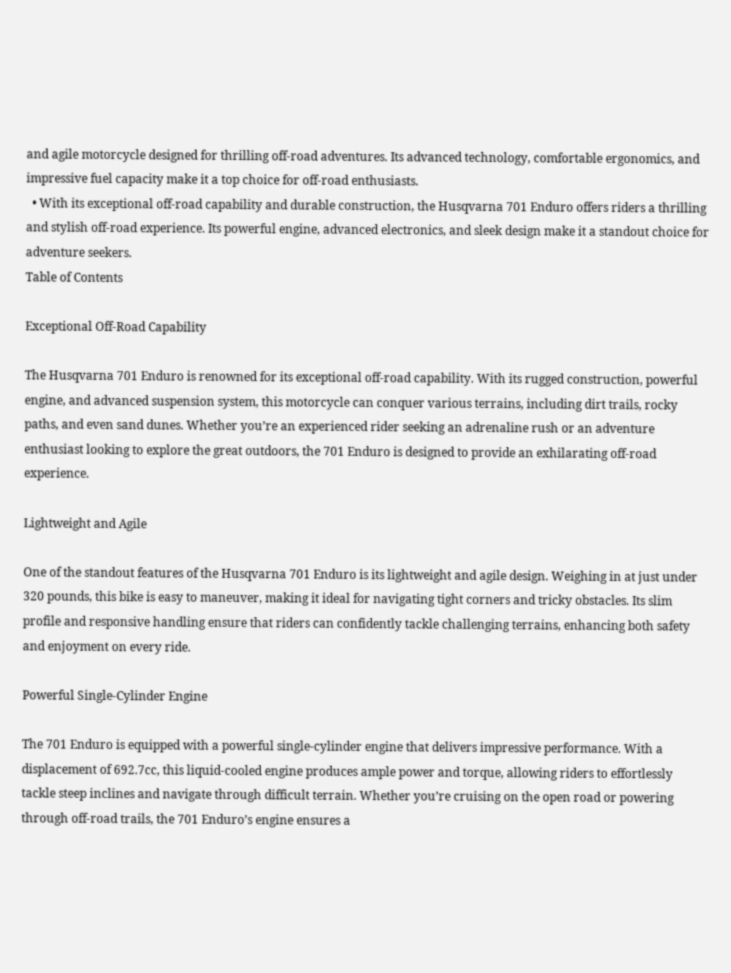and agile motorcycle designed for thrilling off-road adventures. Its advanced technology, comfortable ergonomics, and impressive fuel capacity make it a top choice for off-road enthusiasts.
  • With its exceptional off-road capability and durable construction, the Husqvarna 701 Enduro offers riders a thrilling and stylish off-road experience. Its powerful engine, advanced electronics, and sleek design make it a standout choice for adventure seekers.
Table of Contents

Exceptional Off-Road Capability

The Husqvarna 701 Enduro is renowned for its exceptional off-road capability. With its rugged construction, powerful engine, and advanced suspension system, this motorcycle can conquer various terrains, including dirt trails, rocky paths, and even sand dunes. Whether you’re an experienced rider seeking an adrenaline rush or an adventure enthusiast looking to explore the great outdoors, the 701 Enduro is designed to provide an exhilarating off-road experience.

Lightweight and Agile

One of the standout features of the Husqvarna 701 Enduro is its lightweight and agile design. Weighing in at just under 320 pounds, this bike is easy to maneuver, making it ideal for navigating tight corners and tricky obstacles. Its slim profile and responsive handling ensure that riders can confidently tackle challenging terrains, enhancing both safety and enjoyment on every ride.

Powerful Single-Cylinder Engine

The 701 Enduro is equipped with a powerful single-cylinder engine that delivers impressive performance. With a displacement of 692.7cc, this liquid-cooled engine produces ample power and torque, allowing riders to effortlessly tackle steep inclines and navigate through difficult terrain. Whether you’re cruising on the open road or powering through off-road trails, the 701 Enduro’s engine ensures a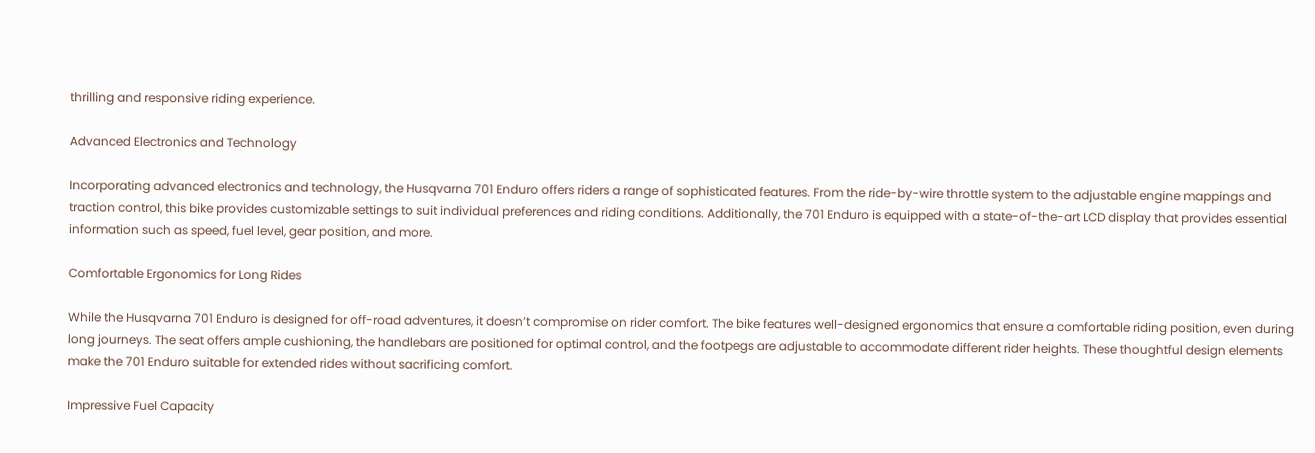thrilling and responsive riding experience.

Advanced Electronics and Technology

Incorporating advanced electronics and technology, the Husqvarna 701 Enduro offers riders a range of sophisticated features. From the ride-by-wire throttle system to the adjustable engine mappings and traction control, this bike provides customizable settings to suit individual preferences and riding conditions. Additionally, the 701 Enduro is equipped with a state-of-the-art LCD display that provides essential information such as speed, fuel level, gear position, and more.

Comfortable Ergonomics for Long Rides

While the Husqvarna 701 Enduro is designed for off-road adventures, it doesn’t compromise on rider comfort. The bike features well-designed ergonomics that ensure a comfortable riding position, even during long journeys. The seat offers ample cushioning, the handlebars are positioned for optimal control, and the footpegs are adjustable to accommodate different rider heights. These thoughtful design elements make the 701 Enduro suitable for extended rides without sacrificing comfort.

Impressive Fuel Capacity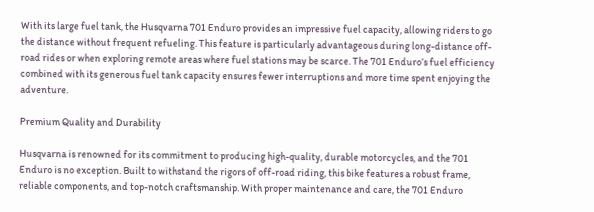With its large fuel tank, the Husqvarna 701 Enduro provides an impressive fuel capacity, allowing riders to go the distance without frequent refueling. This feature is particularly advantageous during long-distance off-road rides or when exploring remote areas where fuel stations may be scarce. The 701 Enduro’s fuel efficiency combined with its generous fuel tank capacity ensures fewer interruptions and more time spent enjoying the adventure.

Premium Quality and Durability

Husqvarna is renowned for its commitment to producing high-quality, durable motorcycles, and the 701 Enduro is no exception. Built to withstand the rigors of off-road riding, this bike features a robust frame, reliable components, and top-notch craftsmanship. With proper maintenance and care, the 701 Enduro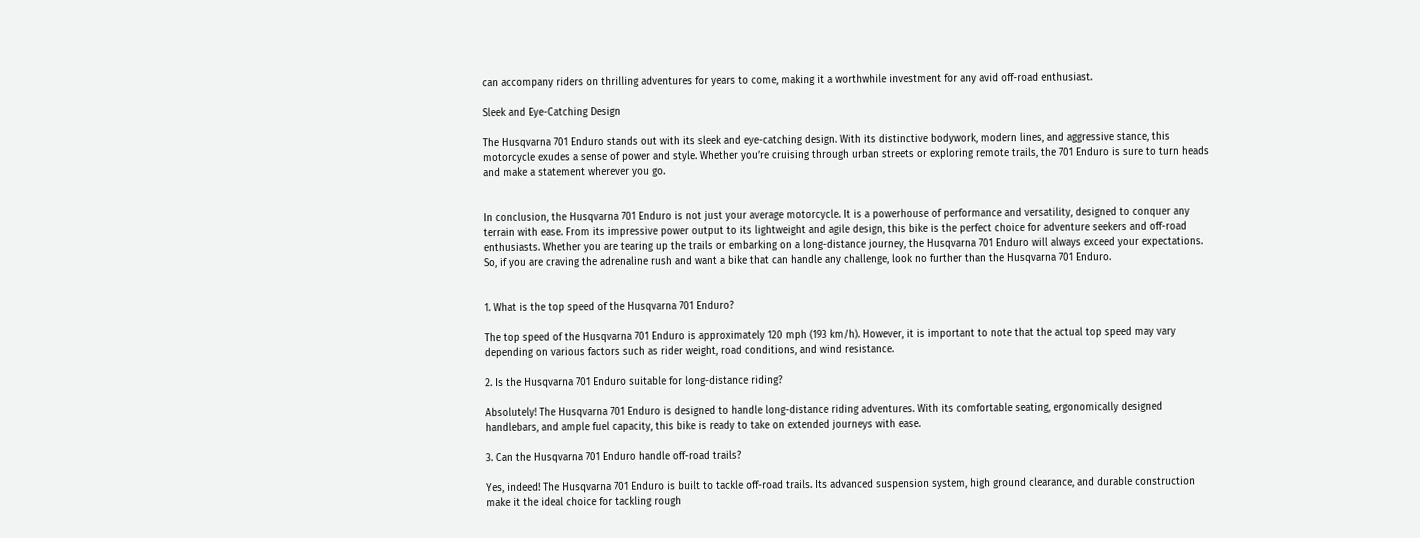can accompany riders on thrilling adventures for years to come, making it a worthwhile investment for any avid off-road enthusiast.

Sleek and Eye-Catching Design

The Husqvarna 701 Enduro stands out with its sleek and eye-catching design. With its distinctive bodywork, modern lines, and aggressive stance, this motorcycle exudes a sense of power and style. Whether you’re cruising through urban streets or exploring remote trails, the 701 Enduro is sure to turn heads and make a statement wherever you go.


In conclusion, the Husqvarna 701 Enduro is not just your average motorcycle. It is a powerhouse of performance and versatility, designed to conquer any terrain with ease. From its impressive power output to its lightweight and agile design, this bike is the perfect choice for adventure seekers and off-road enthusiasts. Whether you are tearing up the trails or embarking on a long-distance journey, the Husqvarna 701 Enduro will always exceed your expectations. So, if you are craving the adrenaline rush and want a bike that can handle any challenge, look no further than the Husqvarna 701 Enduro.


1. What is the top speed of the Husqvarna 701 Enduro?

The top speed of the Husqvarna 701 Enduro is approximately 120 mph (193 km/h). However, it is important to note that the actual top speed may vary depending on various factors such as rider weight, road conditions, and wind resistance.

2. Is the Husqvarna 701 Enduro suitable for long-distance riding?

Absolutely! The Husqvarna 701 Enduro is designed to handle long-distance riding adventures. With its comfortable seating, ergonomically designed handlebars, and ample fuel capacity, this bike is ready to take on extended journeys with ease.

3. Can the Husqvarna 701 Enduro handle off-road trails?

Yes, indeed! The Husqvarna 701 Enduro is built to tackle off-road trails. Its advanced suspension system, high ground clearance, and durable construction make it the ideal choice for tackling rough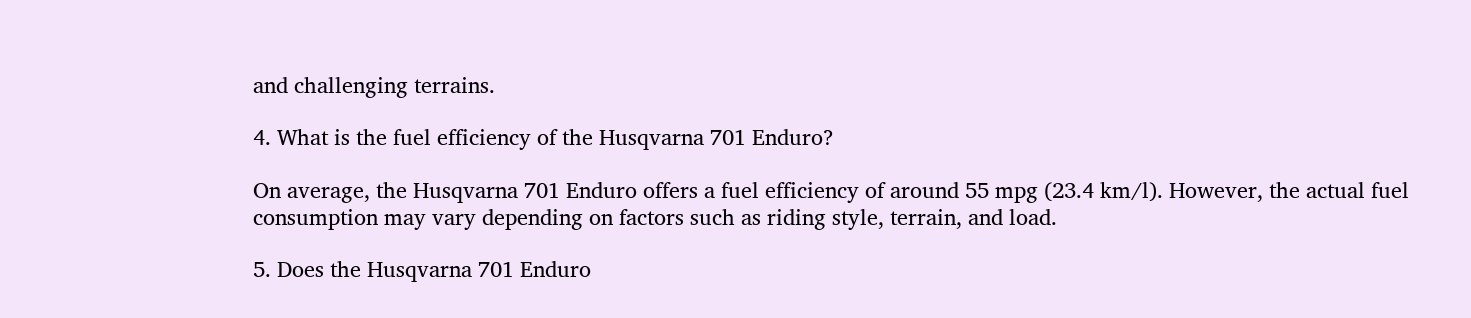and challenging terrains.

4. What is the fuel efficiency of the Husqvarna 701 Enduro?

On average, the Husqvarna 701 Enduro offers a fuel efficiency of around 55 mpg (23.4 km/l). However, the actual fuel consumption may vary depending on factors such as riding style, terrain, and load.

5. Does the Husqvarna 701 Enduro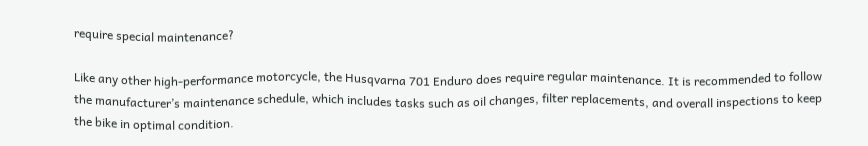require special maintenance?

Like any other high-performance motorcycle, the Husqvarna 701 Enduro does require regular maintenance. It is recommended to follow the manufacturer’s maintenance schedule, which includes tasks such as oil changes, filter replacements, and overall inspections to keep the bike in optimal condition.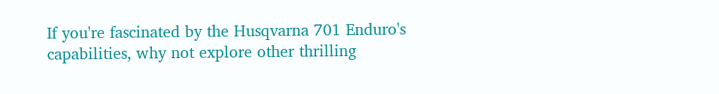If you're fascinated by the Husqvarna 701 Enduro's capabilities, why not explore other thrilling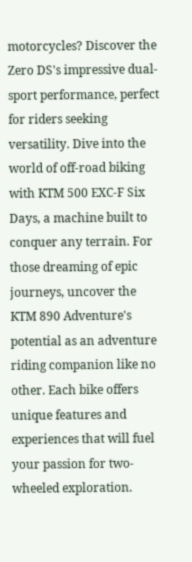motorcycles? Discover the Zero DS's impressive dual-sport performance, perfect for riders seeking versatility. Dive into the world of off-road biking with KTM 500 EXC-F Six Days, a machine built to conquer any terrain. For those dreaming of epic journeys, uncover the KTM 890 Adventure's potential as an adventure riding companion like no other. Each bike offers unique features and experiences that will fuel your passion for two-wheeled exploration.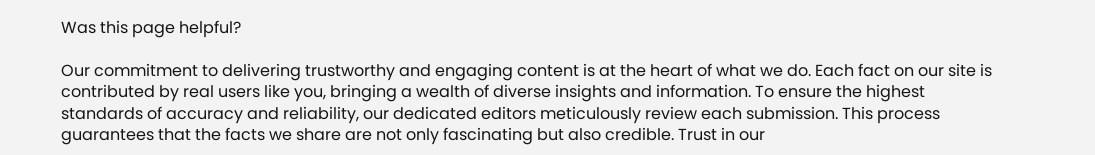Was this page helpful?

Our commitment to delivering trustworthy and engaging content is at the heart of what we do. Each fact on our site is contributed by real users like you, bringing a wealth of diverse insights and information. To ensure the highest standards of accuracy and reliability, our dedicated editors meticulously review each submission. This process guarantees that the facts we share are not only fascinating but also credible. Trust in our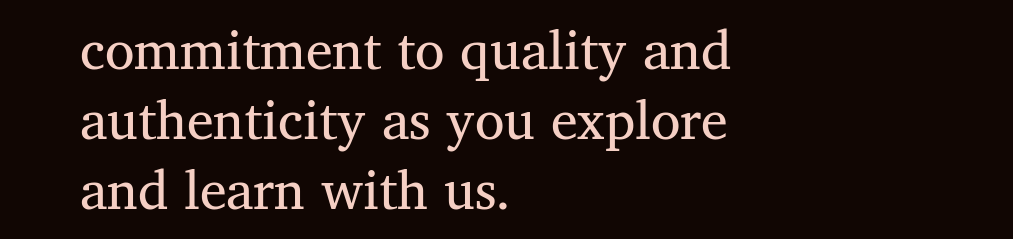commitment to quality and authenticity as you explore and learn with us.